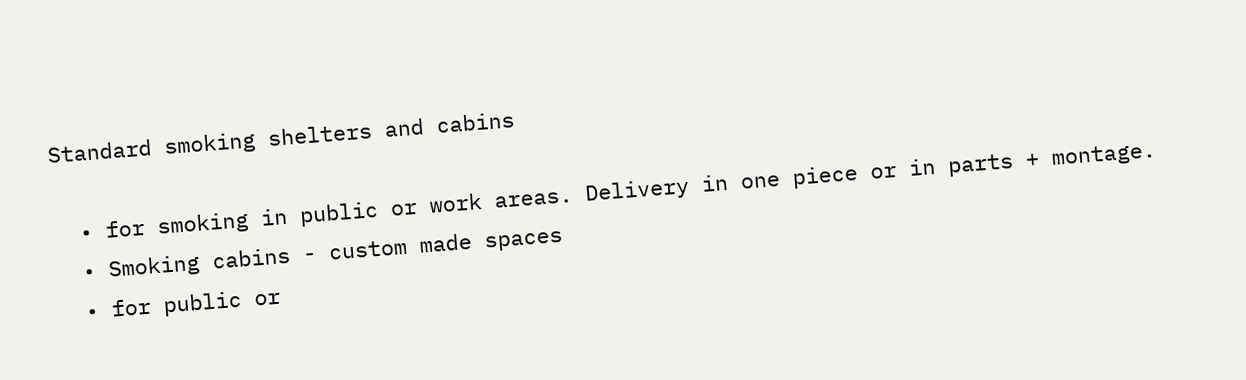Standard smoking shelters and cabins

  • for smoking in public or work areas. Delivery in one piece or in parts + montage.
  • Smoking cabins - custom made spaces
  • for public or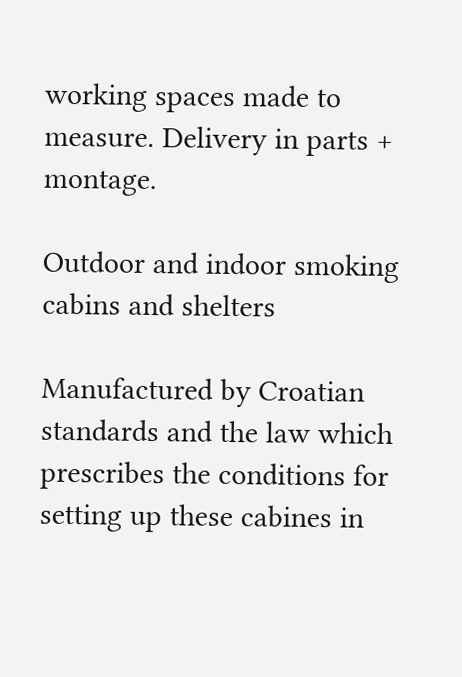working spaces made to measure. Delivery in parts + montage.

Outdoor and indoor smoking cabins and shelters

Manufactured by Croatian standards and the law which prescribes the conditions for setting up these cabines in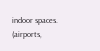indoor spaces. (airports,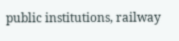public institutions, railway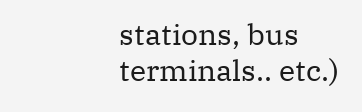stations, bus terminals.. etc.)